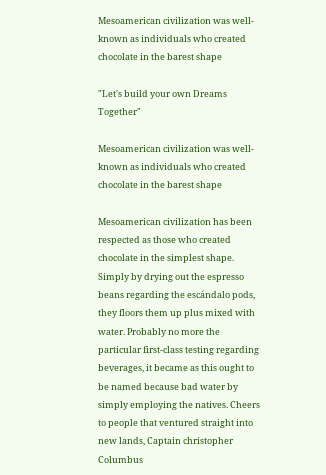Mesoamerican civilization was well-known as individuals who created chocolate in the barest shape

"Let's build your own Dreams Together"

Mesoamerican civilization was well-known as individuals who created chocolate in the barest shape

Mesoamerican civilization has been respected as those who created chocolate in the simplest shape. Simply by drying out the espresso beans regarding the escándalo pods, they floors them up plus mixed with water. Probably no more the particular first-class testing regarding beverages, it became as this ought to be named because bad water by simply employing the natives. Cheers to people that ventured straight into new lands, Captain christopher Columbus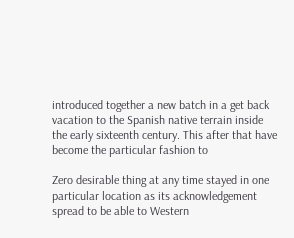introduced together a new batch in a get back vacation to the Spanish native terrain inside the early sixteenth century. This after that have become the particular fashion to

Zero desirable thing at any time stayed in one particular location as its acknowledgement spread to be able to Western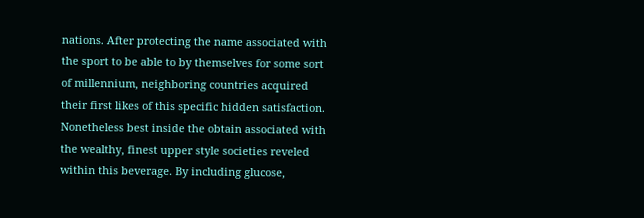nations. After protecting the name associated with the sport to be able to by themselves for some sort of millennium, neighboring countries acquired their first likes of this specific hidden satisfaction. Nonetheless best inside the obtain associated with the wealthy, finest upper style societies reveled within this beverage. By including glucose,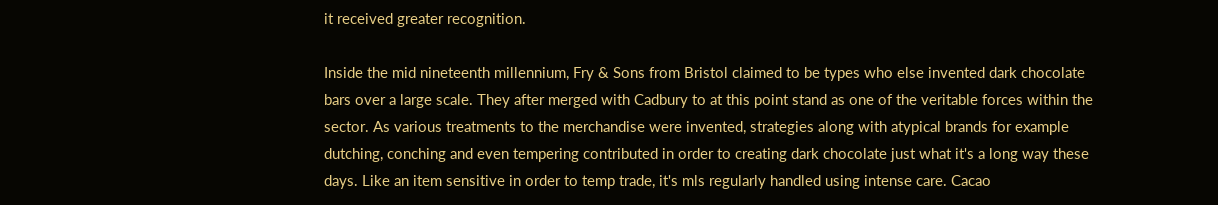it received greater recognition.

Inside the mid nineteenth millennium, Fry & Sons from Bristol claimed to be types who else invented dark chocolate bars over a large scale. They after merged with Cadbury to at this point stand as one of the veritable forces within the sector. As various treatments to the merchandise were invented, strategies along with atypical brands for example dutching, conching and even tempering contributed in order to creating dark chocolate just what it's a long way these days. Like an item sensitive in order to temp trade, it's mls regularly handled using intense care. Cacao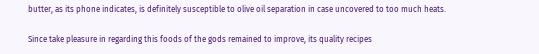butter, as its phone indicates, is definitely susceptible to olive oil separation in case uncovered to too much heats.

Since take pleasure in regarding this foods of the gods remained to improve, its quality recipes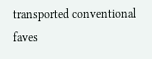transported conventional faves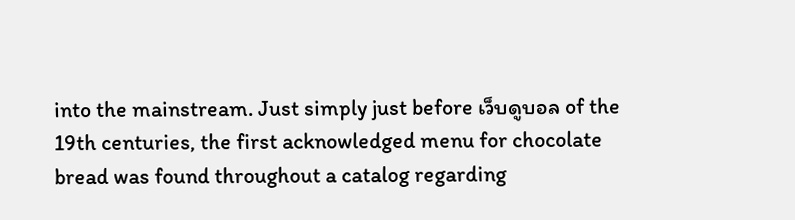into the mainstream. Just simply just before เว็บดูบอล of the 19th centuries, the first acknowledged menu for chocolate bread was found throughout a catalog regarding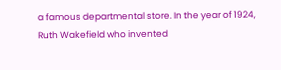a famous departmental store. In the year of 1924, Ruth Wakefield who invented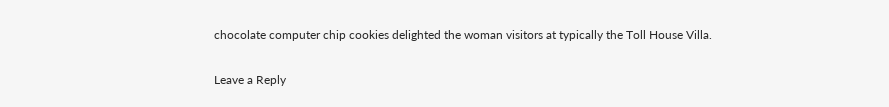chocolate computer chip cookies delighted the woman visitors at typically the Toll House Villa.

Leave a Reply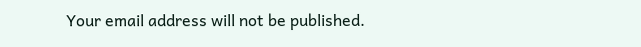Your email address will not be published.